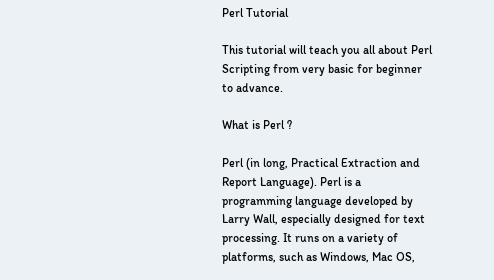Perl Tutorial

This tutorial will teach you all about Perl Scripting from very basic for beginner to advance.

What is Perl ?

Perl (in long, Practical Extraction and Report Language). Perl is a programming language developed by Larry Wall, especially designed for text processing. It runs on a variety of platforms, such as Windows, Mac OS,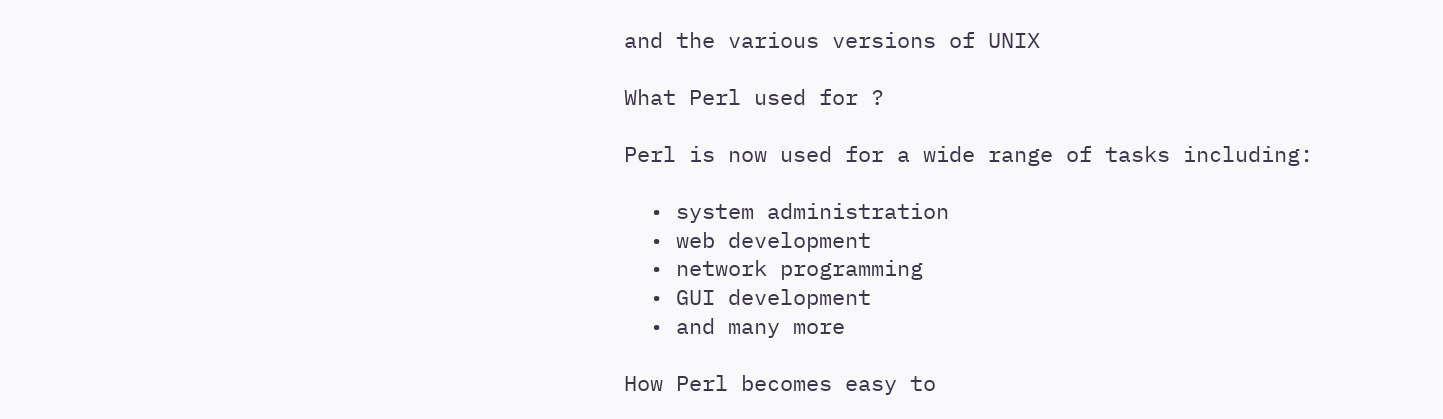and the various versions of UNIX

What Perl used for ?

Perl is now used for a wide range of tasks including:

  • system administration
  • web development
  • network programming
  • GUI development
  • and many more

How Perl becomes easy to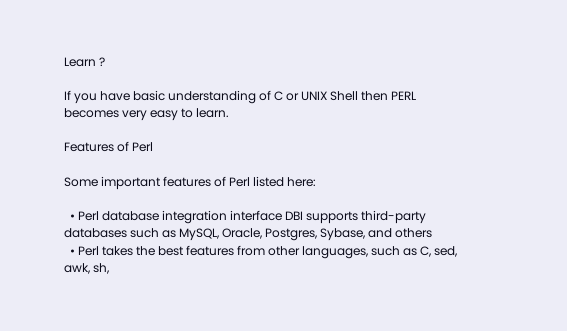Learn ?

If you have basic understanding of C or UNIX Shell then PERL becomes very easy to learn.

Features of Perl

Some important features of Perl listed here:

  • Perl database integration interface DBI supports third-party databases such as MySQL, Oracle, Postgres, Sybase, and others
  • Perl takes the best features from other languages, such as C, sed, awk, sh,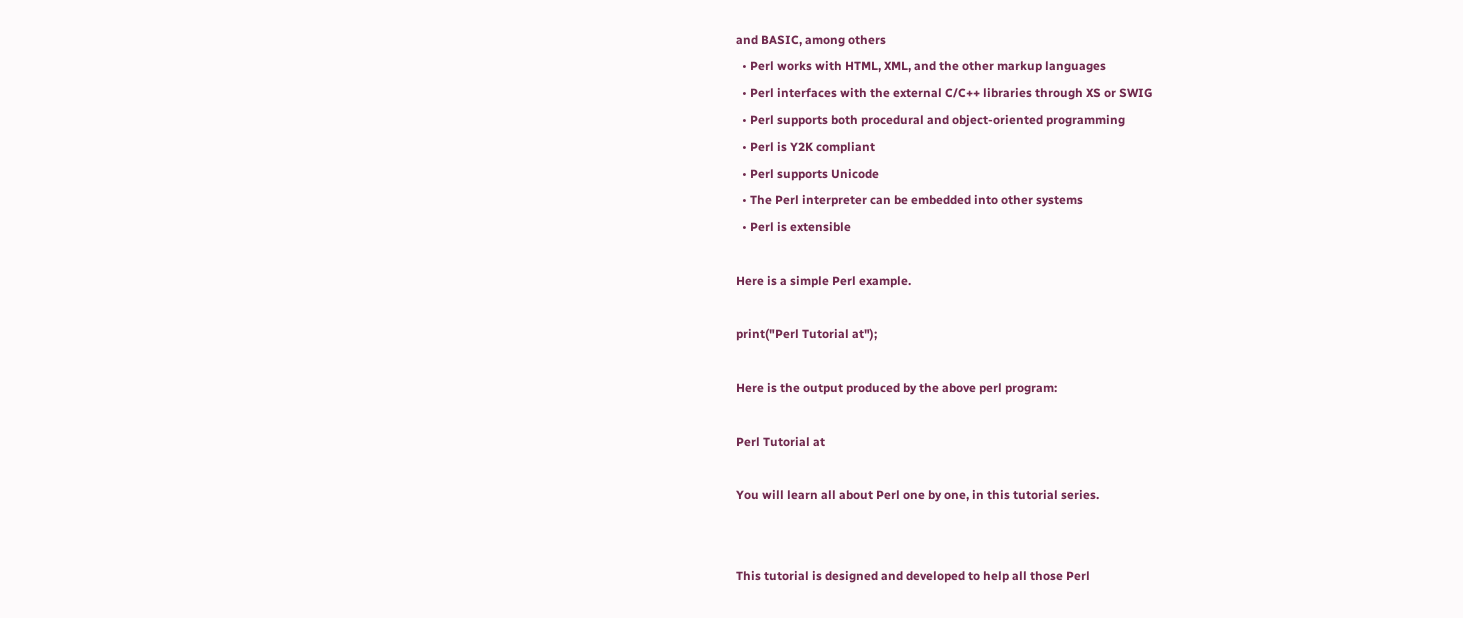and BASIC, among others
  • Perl works with HTML, XML, and the other markup languages
  • Perl interfaces with the external C/C++ libraries through XS or SWIG
  • Perl supports both procedural and object-oriented programming
  • Perl is Y2K compliant
  • Perl supports Unicode
  • The Perl interpreter can be embedded into other systems
  • Perl is extensible

Here is a simple Perl example.

print("Perl Tutorial at");

Here is the output produced by the above perl program:

Perl Tutorial at

You will learn all about Perl one by one, in this tutorial series.


This tutorial is designed and developed to help all those Perl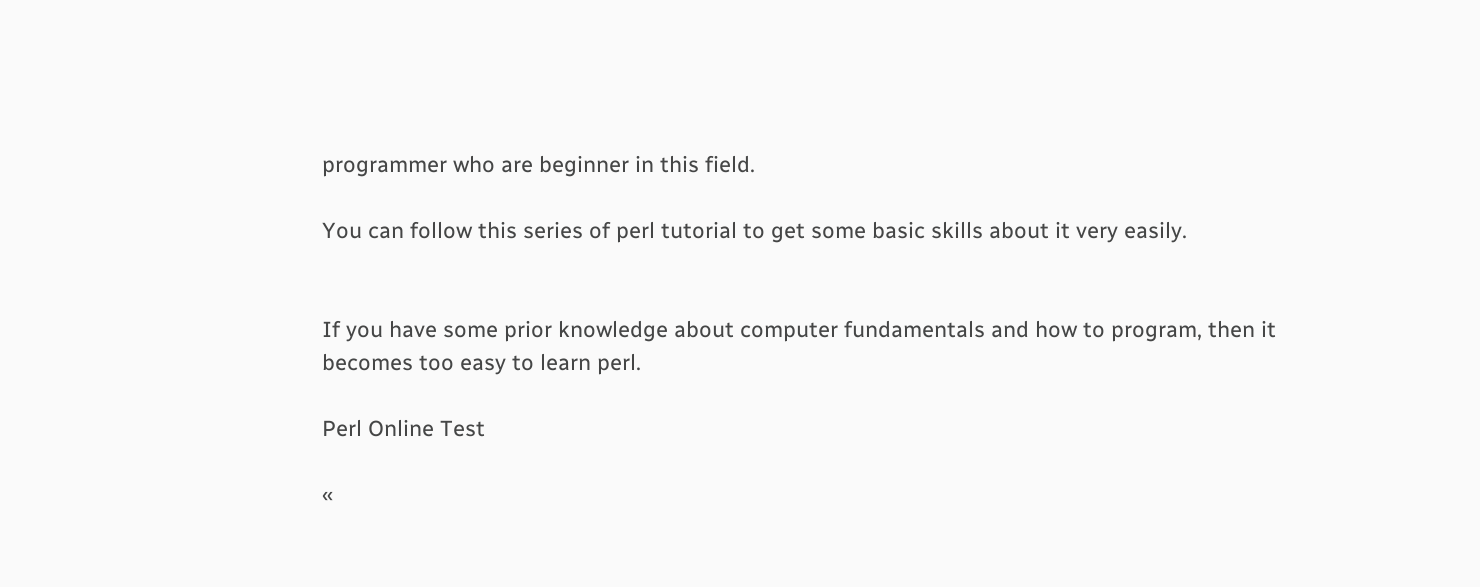programmer who are beginner in this field.

You can follow this series of perl tutorial to get some basic skills about it very easily.


If you have some prior knowledge about computer fundamentals and how to program, then it becomes too easy to learn perl.

Perl Online Test

«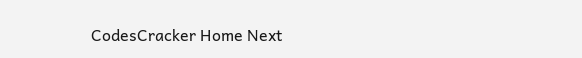CodesCracker Home Next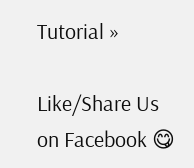Tutorial »

Like/Share Us on Facebook 😋